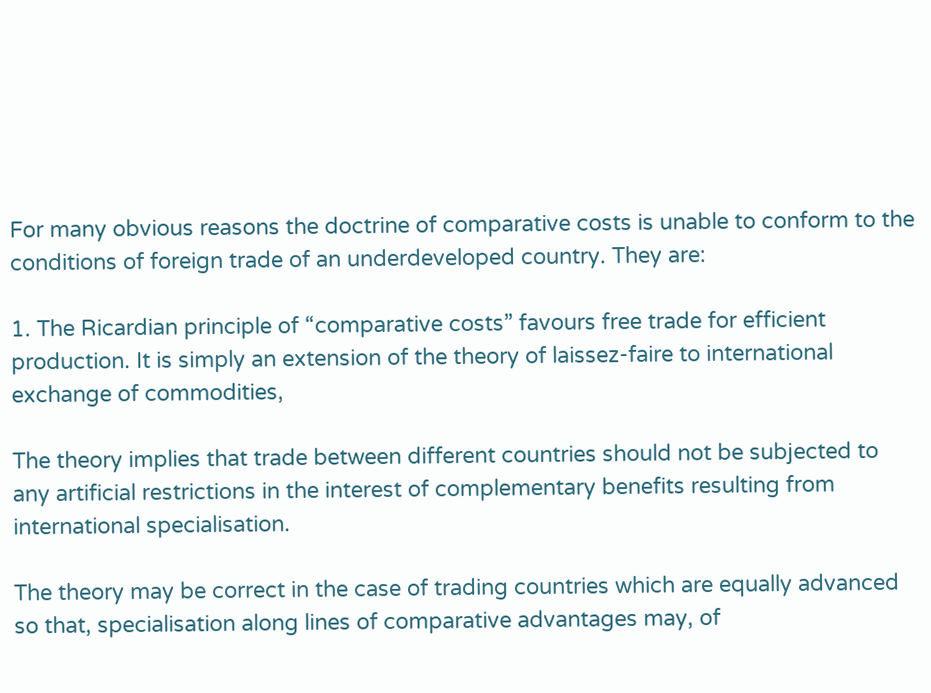For many obvious reasons the doctrine of comparative costs is unable to conform to the conditions of foreign trade of an underdeveloped country. They are:

1. The Ricardian principle of “comparative costs” favours free trade for efficient production. It is simply an extension of the theory of laissez-faire to international exchange of commodities,

The theory implies that trade between different countries should not be subjected to any artificial restrictions in the interest of complementary benefits resulting from international specialisation.

The theory may be correct in the case of trading countries which are equally advanced so that, specialisation along lines of comparative advantages may, of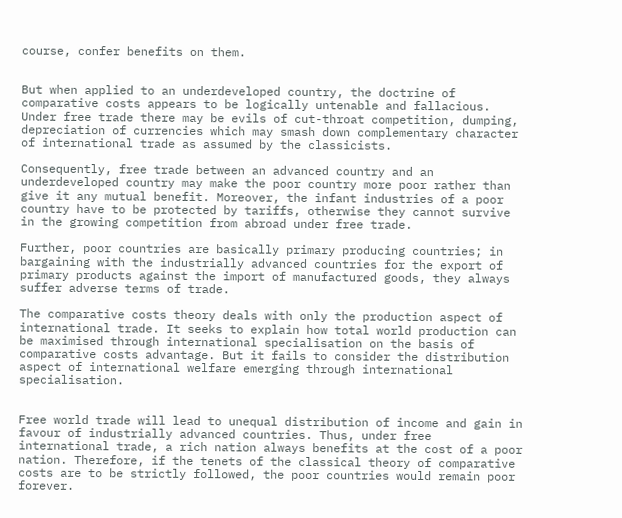course, confer benefits on them.


But when applied to an underdeveloped country, the doctrine of comparative costs appears to be logically untenable and fallacious. Under free trade there may be evils of cut-throat competition, dumping, depreciation of currencies which may smash down complementary character of international trade as assumed by the classicists.

Consequently, free trade between an advanced country and an underdeveloped country may make the poor country more poor rather than give it any mutual benefit. Moreover, the infant industries of a poor country have to be protected by tariffs, otherwise they cannot survive in the growing competition from abroad under free trade.

Further, poor countries are basically primary producing countries; in bargaining with the industrially advanced countries for the export of primary products against the import of manufactured goods, they always suffer adverse terms of trade.

The comparative costs theory deals with only the production aspect of international trade. It seeks to explain how total world production can be maximised through international specialisation on the basis of comparative costs advantage. But it fails to consider the distribution aspect of international welfare emerging through international specialisation.


Free world trade will lead to unequal distribution of income and gain in favour of industrially advanced countries. Thus, under free international trade, a rich nation always benefits at the cost of a poor nation. Therefore, if the tenets of the classical theory of comparative costs are to be strictly followed, the poor countries would remain poor forever.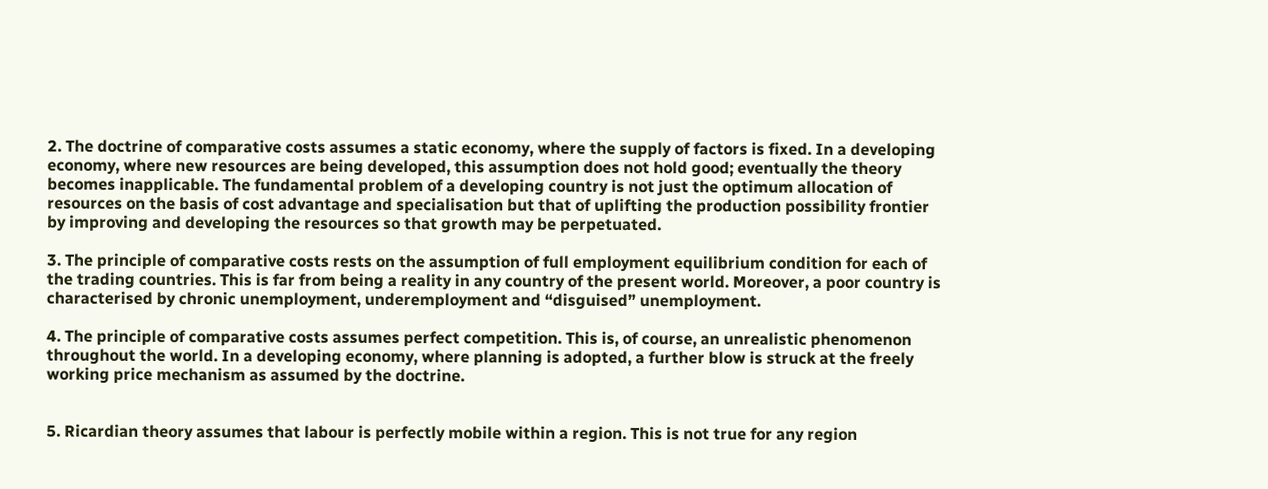2. The doctrine of comparative costs assumes a static economy, where the supply of factors is fixed. In a developing economy, where new resources are being developed, this assumption does not hold good; eventually the theory becomes inapplicable. The fundamental problem of a developing country is not just the optimum allocation of resources on the basis of cost advantage and specialisation but that of uplifting the production possibility frontier by improving and developing the resources so that growth may be perpetuated.

3. The principle of comparative costs rests on the assumption of full employment equilibrium condition for each of the trading countries. This is far from being a reality in any country of the present world. Moreover, a poor country is characterised by chronic unemployment, underemployment and “disguised” unemployment.

4. The principle of comparative costs assumes perfect competition. This is, of course, an unrealistic phenomenon throughout the world. In a developing economy, where planning is adopted, a further blow is struck at the freely working price mechanism as assumed by the doctrine.


5. Ricardian theory assumes that labour is perfectly mobile within a region. This is not true for any region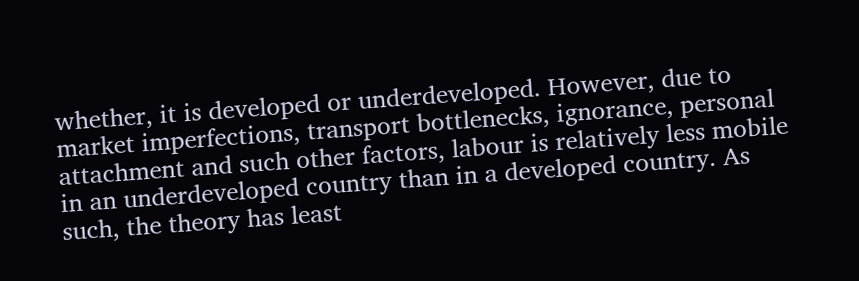whether, it is developed or underdeveloped. However, due to market imperfections, transport bottlenecks, ignorance, personal attachment and such other factors, labour is relatively less mobile in an underdeveloped country than in a developed country. As such, the theory has least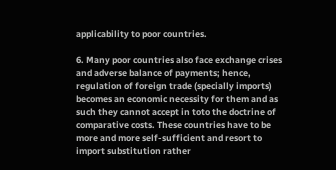applicability to poor countries.

6. Many poor countries also face exchange crises and adverse balance of payments; hence, regulation of foreign trade (specially imports) becomes an economic necessity for them and as such they cannot accept in toto the doctrine of comparative costs. These countries have to be more and more self-sufficient and resort to import substitution rather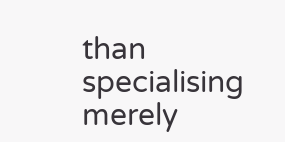than specialising merely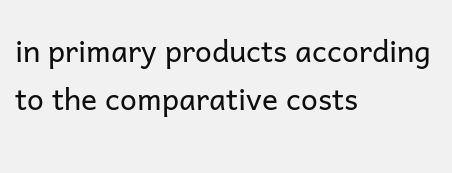in primary products according to the comparative costs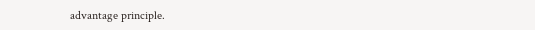advantage principle.